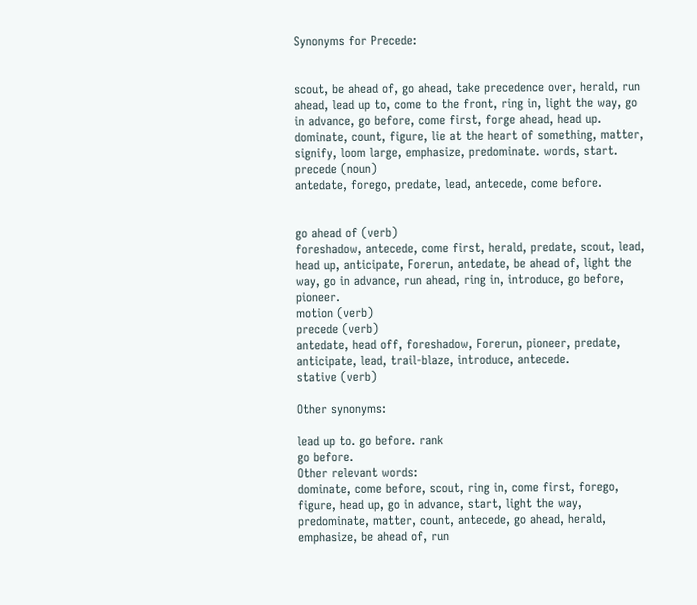Synonyms for Precede:


scout, be ahead of, go ahead, take precedence over, herald, run ahead, lead up to, come to the front, ring in, light the way, go in advance, go before, come first, forge ahead, head up. dominate, count, figure, lie at the heart of something, matter, signify, loom large, emphasize, predominate. words, start. precede (noun)
antedate, forego, predate, lead, antecede, come before.


go ahead of (verb)
foreshadow, antecede, come first, herald, predate, scout, lead, head up, anticipate, Forerun, antedate, be ahead of, light the way, go in advance, run ahead, ring in, introduce, go before, pioneer.
motion (verb)
precede (verb)
antedate, head off, foreshadow, Forerun, pioneer, predate, anticipate, lead, trail-blaze, introduce, antecede.
stative (verb)

Other synonyms:

lead up to. go before. rank
go before.
Other relevant words:
dominate, come before, scout, ring in, come first, forego, figure, head up, go in advance, start, light the way, predominate, matter, count, antecede, go ahead, herald, emphasize, be ahead of, run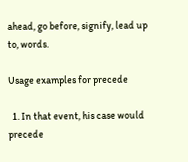ahead, go before, signify, lead up to, words.

Usage examples for precede

  1. In that event, his case would precede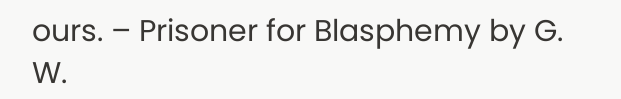ours. – Prisoner for Blasphemy by G. W.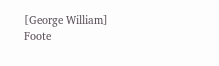[George William] Foote